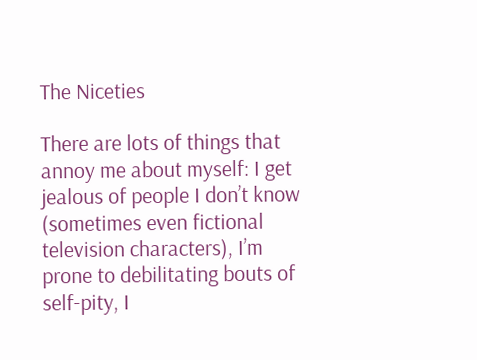The Niceties

There are lots of things that annoy me about myself: I get jealous of people I don’t know (sometimes even fictional television characters), I’m prone to debilitating bouts of self-pity, I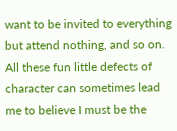want to be invited to everything but attend nothing, and so on. All these fun little defects of character can sometimes lead me to believe I must be the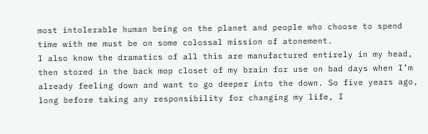most intolerable human being on the planet and people who choose to spend time with me must be on some colossal mission of atonement.
I also know the dramatics of all this are manufactured entirely in my head, then stored in the back mop closet of my brain for use on bad days when I’m already feeling down and want to go deeper into the down. So five years ago, long before taking any responsibility for changing my life, I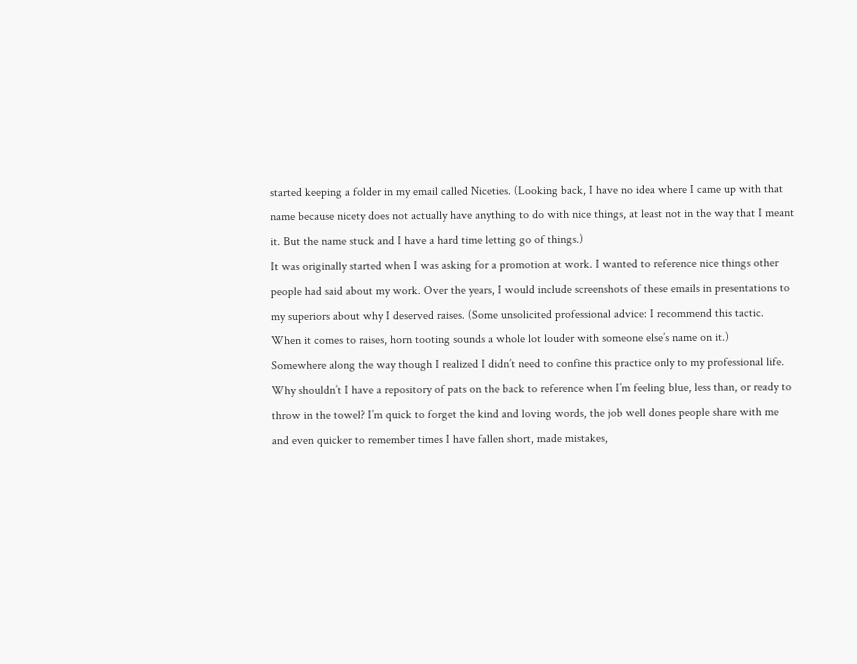started keeping a folder in my email called Niceties. (Looking back, I have no idea where I came up with that name because nicety does not actually have anything to do with nice things, at least not in the way that I meant it. But the name stuck and I have a hard time letting go of things.)
It was originally started when I was asking for a promotion at work. I wanted to reference nice things other people had said about my work. Over the years, I would include screenshots of these emails in presentations to my superiors about why I deserved raises. (Some unsolicited professional advice: I recommend this tactic. When it comes to raises, horn tooting sounds a whole lot louder with someone else’s name on it.)
Somewhere along the way though I realized I didn’t need to confine this practice only to my professional life. Why shouldn’t I have a repository of pats on the back to reference when I’m feeling blue, less than, or ready to throw in the towel? I’m quick to forget the kind and loving words, the job well dones people share with me and even quicker to remember times I have fallen short, made mistakes,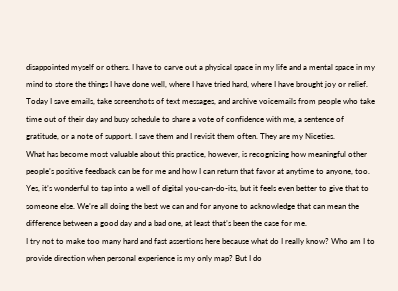disappointed myself or others. I have to carve out a physical space in my life and a mental space in my mind to store the things I have done well, where I have tried hard, where I have brought joy or relief.
Today I save emails, take screenshots of text messages, and archive voicemails from people who take time out of their day and busy schedule to share a vote of confidence with me, a sentence of gratitude, or a note of support. I save them and I revisit them often. They are my Niceties.
What has become most valuable about this practice, however, is recognizing how meaningful other people’s positive feedback can be for me and how I can return that favor at anytime to anyone, too. Yes, it’s wonderful to tap into a well of digital you-can-do-its, but it feels even better to give that to someone else. We’re all doing the best we can and for anyone to acknowledge that can mean the difference between a good day and a bad one, at least that’s been the case for me.
I try not to make too many hard and fast assertions here because what do I really know? Who am I to provide direction when personal experience is my only map? But I do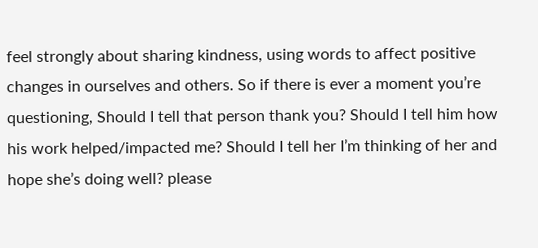feel strongly about sharing kindness, using words to affect positive changes in ourselves and others. So if there is ever a moment you’re questioning, Should I tell that person thank you? Should I tell him how his work helped/impacted me? Should I tell her I’m thinking of her and hope she’s doing well? please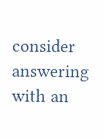consider answering with an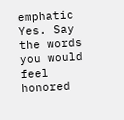emphatic Yes. Say the words you would feel honored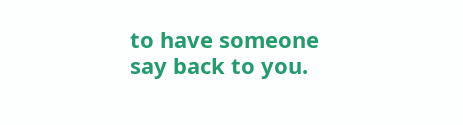to have someone say back to you.